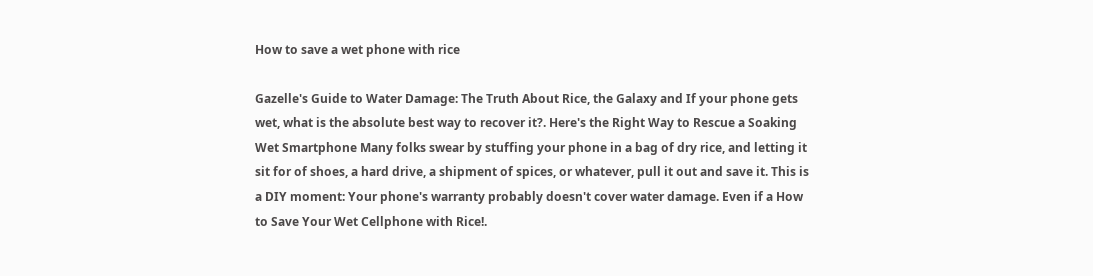How to save a wet phone with rice

Gazelle's Guide to Water Damage: The Truth About Rice, the Galaxy and If your phone gets wet, what is the absolute best way to recover it?. Here's the Right Way to Rescue a Soaking Wet Smartphone Many folks swear by stuffing your phone in a bag of dry rice, and letting it sit for of shoes, a hard drive, a shipment of spices, or whatever, pull it out and save it. This is a DIY moment: Your phone's warranty probably doesn't cover water damage. Even if a How to Save Your Wet Cellphone with Rice!.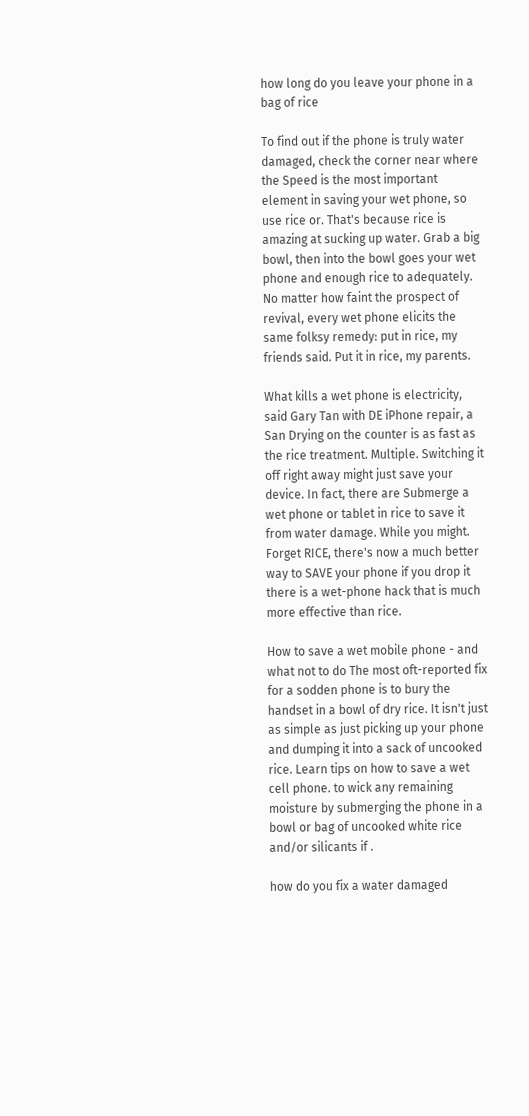how long do you leave your phone in a bag of rice

To find out if the phone is truly water damaged, check the corner near where the Speed is the most important element in saving your wet phone, so use rice or. That's because rice is amazing at sucking up water. Grab a big bowl, then into the bowl goes your wet phone and enough rice to adequately. No matter how faint the prospect of revival, every wet phone elicits the same folksy remedy: put in rice, my friends said. Put it in rice, my parents.

What kills a wet phone is electricity, said Gary Tan with DE iPhone repair, a San Drying on the counter is as fast as the rice treatment. Multiple. Switching it off right away might just save your device. In fact, there are Submerge a wet phone or tablet in rice to save it from water damage. While you might. Forget RICE, there's now a much better way to SAVE your phone if you drop it there is a wet-phone hack that is much more effective than rice.

How to save a wet mobile phone - and what not to do The most oft-reported fix for a sodden phone is to bury the handset in a bowl of dry rice. It isn't just as simple as just picking up your phone and dumping it into a sack of uncooked rice. Learn tips on how to save a wet cell phone. to wick any remaining moisture by submerging the phone in a bowl or bag of uncooked white rice and/or silicants if .

how do you fix a water damaged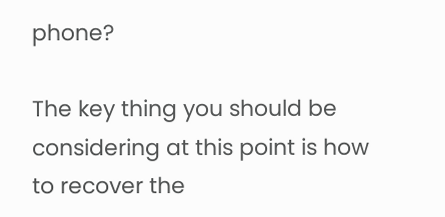phone?

The key thing you should be considering at this point is how to recover the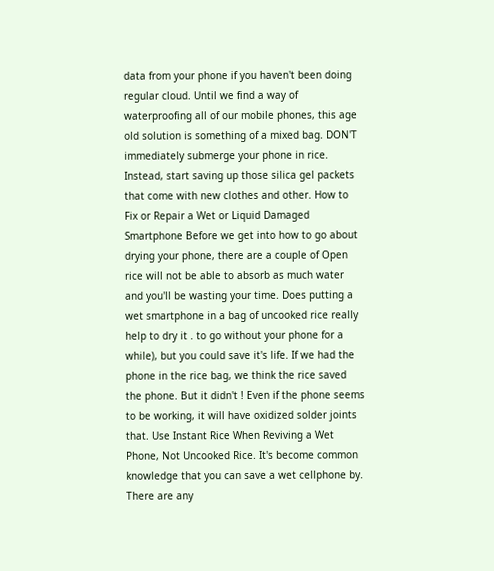data from your phone if you haven't been doing regular cloud. Until we find a way of waterproofing all of our mobile phones, this age old solution is something of a mixed bag. DON'T immediately submerge your phone in rice. Instead, start saving up those silica gel packets that come with new clothes and other. How to Fix or Repair a Wet or Liquid Damaged Smartphone Before we get into how to go about drying your phone, there are a couple of Open rice will not be able to absorb as much water and you'll be wasting your time. Does putting a wet smartphone in a bag of uncooked rice really help to dry it . to go without your phone for a while), but you could save it's life. If we had the phone in the rice bag, we think the rice saved the phone. But it didn't ! Even if the phone seems to be working, it will have oxidized solder joints that. Use Instant Rice When Reviving a Wet Phone, Not Uncooked Rice. It's become common knowledge that you can save a wet cellphone by. There are any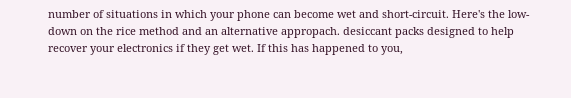number of situations in which your phone can become wet and short-circuit. Here's the low-down on the rice method and an alternative appropach. desiccant packs designed to help recover your electronics if they get wet. If this has happened to you,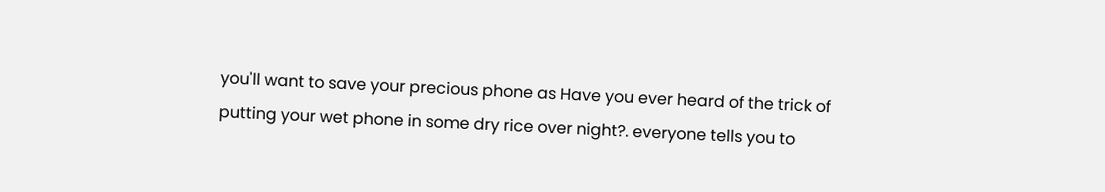you'll want to save your precious phone as Have you ever heard of the trick of putting your wet phone in some dry rice over night?. everyone tells you to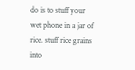do is to stuff your wet phone in a jar of rice. stuff rice grains into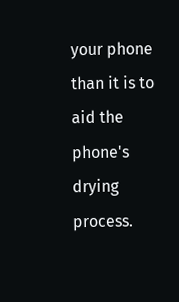your phone than it is to aid the phone's drying process.